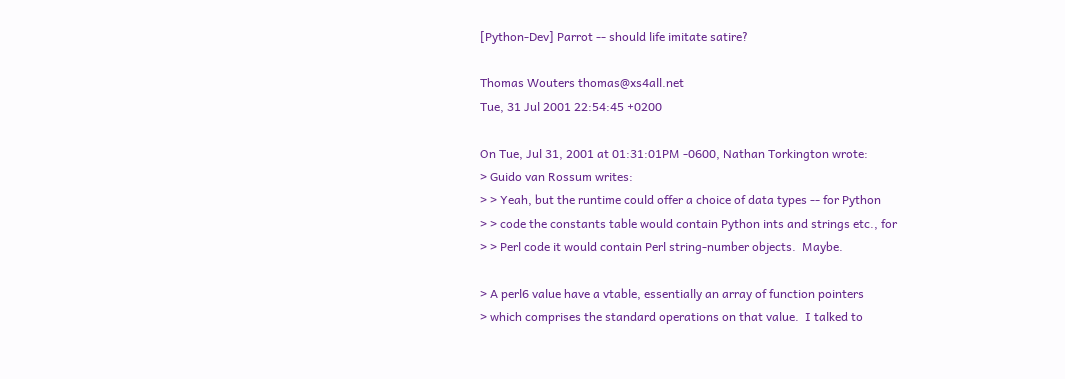[Python-Dev] Parrot -- should life imitate satire?

Thomas Wouters thomas@xs4all.net
Tue, 31 Jul 2001 22:54:45 +0200

On Tue, Jul 31, 2001 at 01:31:01PM -0600, Nathan Torkington wrote:
> Guido van Rossum writes:
> > Yeah, but the runtime could offer a choice of data types -- for Python
> > code the constants table would contain Python ints and strings etc., for
> > Perl code it would contain Perl string-number objects.  Maybe.

> A perl6 value have a vtable, essentially an array of function pointers
> which comprises the standard operations on that value.  I talked to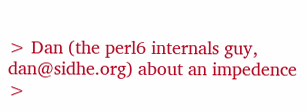> Dan (the perl6 internals guy, dan@sidhe.org) about an impedence
>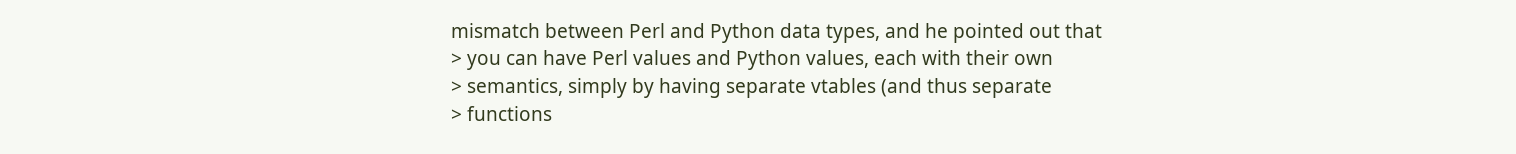mismatch between Perl and Python data types, and he pointed out that
> you can have Perl values and Python values, each with their own
> semantics, simply by having separate vtables (and thus separate
> functions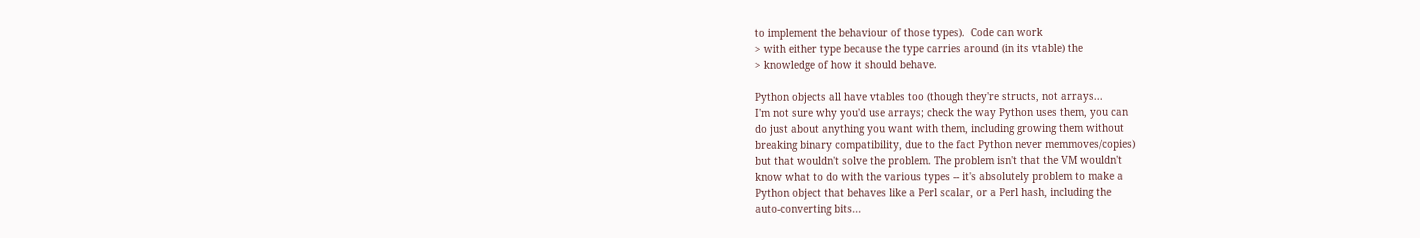to implement the behaviour of those types).  Code can work
> with either type because the type carries around (in its vtable) the
> knowledge of how it should behave.

Python objects all have vtables too (though they're structs, not arrays...
I'm not sure why you'd use arrays; check the way Python uses them, you can
do just about anything you want with them, including growing them without
breaking binary compatibility, due to the fact Python never memmoves/copies)
but that wouldn't solve the problem. The problem isn't that the VM wouldn't
know what to do with the various types -- it's absolutely problem to make a
Python object that behaves like a Perl scalar, or a Perl hash, including the
auto-converting bits...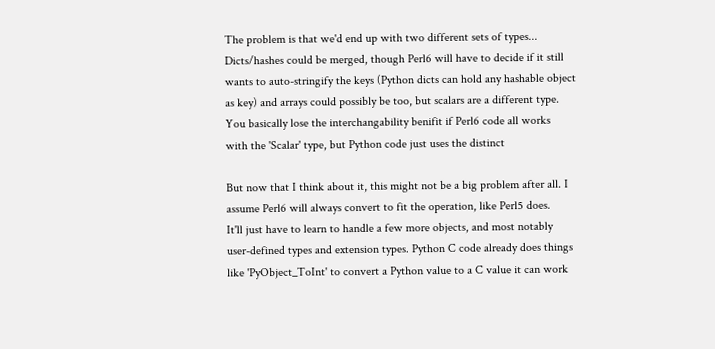The problem is that we'd end up with two different sets of types...
Dicts/hashes could be merged, though Perl6 will have to decide if it still
wants to auto-stringify the keys (Python dicts can hold any hashable object
as key) and arrays could possibly be too, but scalars are a different type.
You basically lose the interchangability benifit if Perl6 code all works
with the 'Scalar' type, but Python code just uses the distinct

But now that I think about it, this might not be a big problem after all. I
assume Perl6 will always convert to fit the operation, like Perl5 does.
It'll just have to learn to handle a few more objects, and most notably
user-defined types and extension types. Python C code already does things
like 'PyObject_ToInt' to convert a Python value to a C value it can work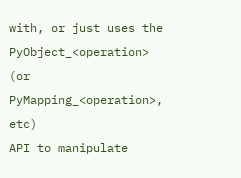with, or just uses the PyObject_<operation> (or PyMapping_<operation>, etc)
API to manipulate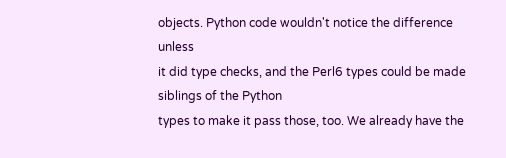objects. Python code wouldn't notice the difference unless
it did type checks, and the Perl6 types could be made siblings of the Python
types to make it pass those, too. We already have the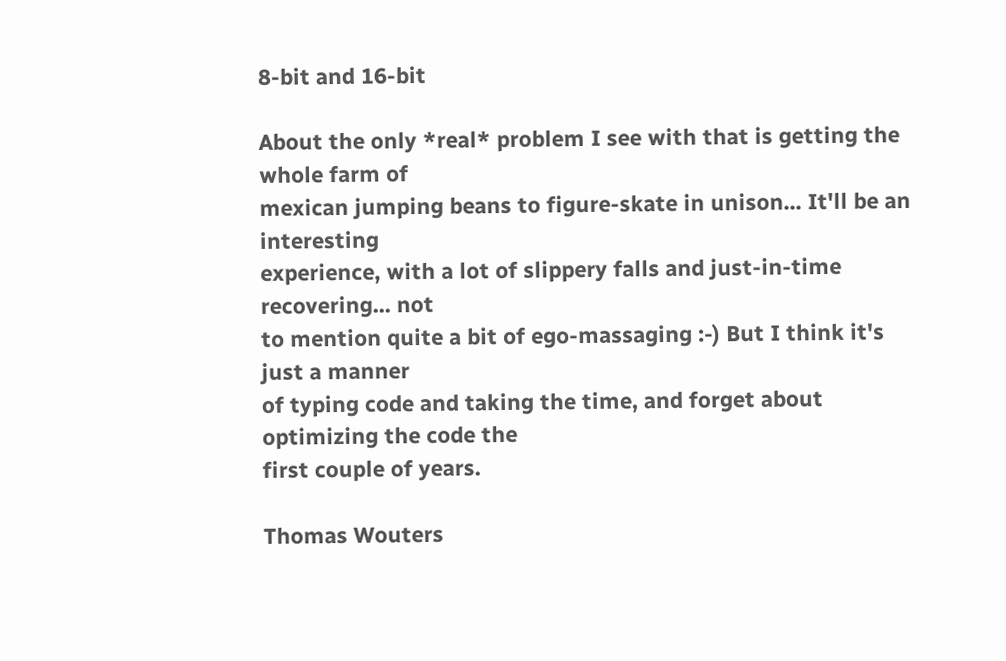8-bit and 16-bit

About the only *real* problem I see with that is getting the whole farm of
mexican jumping beans to figure-skate in unison... It'll be an interesting
experience, with a lot of slippery falls and just-in-time recovering... not
to mention quite a bit of ego-massaging :-) But I think it's just a manner
of typing code and taking the time, and forget about optimizing the code the
first couple of years.

Thomas Wouters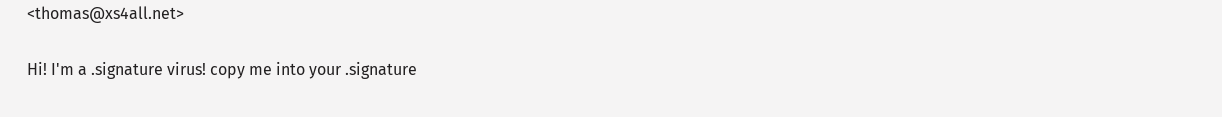<thomas@xs4all.net>

Hi! I'm a .signature virus! copy me into your .signature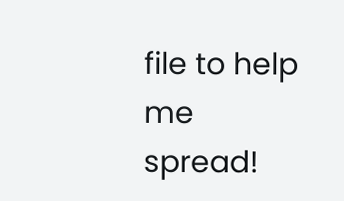file to help me spread!